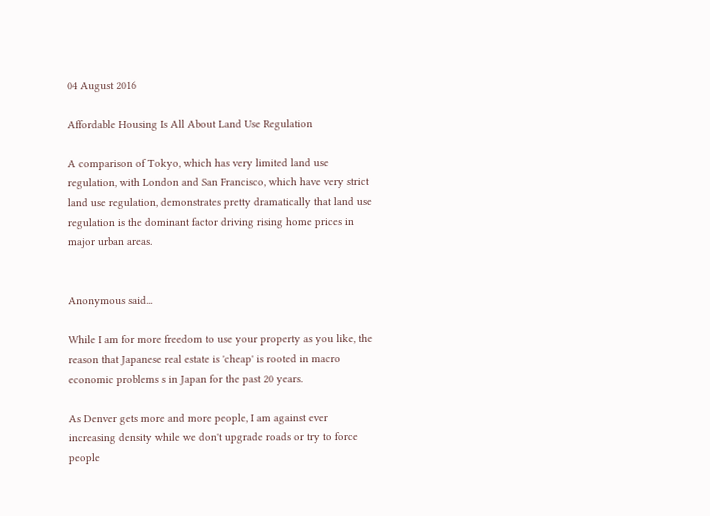04 August 2016

Affordable Housing Is All About Land Use Regulation

A comparison of Tokyo, which has very limited land use regulation, with London and San Francisco, which have very strict land use regulation, demonstrates pretty dramatically that land use regulation is the dominant factor driving rising home prices in major urban areas.


Anonymous said...

While I am for more freedom to use your property as you like, the reason that Japanese real estate is 'cheap' is rooted in macro economic problems s in Japan for the past 20 years.

As Denver gets more and more people, I am against ever increasing density while we don't upgrade roads or try to force people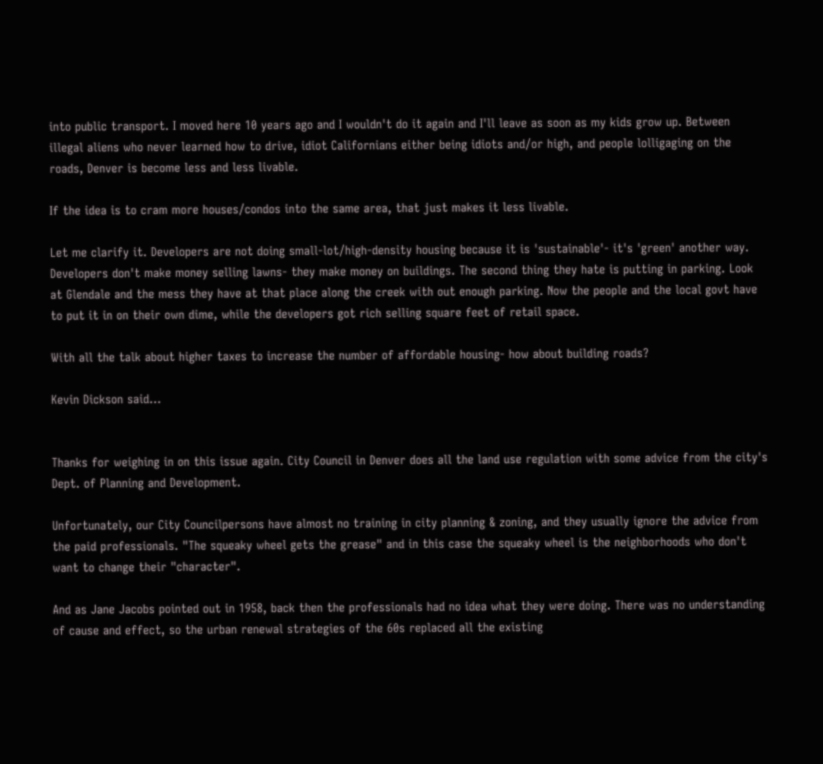into public transport. I moved here 10 years ago and I wouldn't do it again and I'll leave as soon as my kids grow up. Between illegal aliens who never learned how to drive, idiot Californians either being idiots and/or high, and people lolligaging on the roads, Denver is become less and less livable.

If the idea is to cram more houses/condos into the same area, that just makes it less livable.

Let me clarify it. Developers are not doing small-lot/high-density housing because it is 'sustainable'- it's 'green' another way. Developers don't make money selling lawns- they make money on buildings. The second thing they hate is putting in parking. Look at Glendale and the mess they have at that place along the creek with out enough parking. Now the people and the local govt have to put it in on their own dime, while the developers got rich selling square feet of retail space.

With all the talk about higher taxes to increase the number of affordable housing- how about building roads?

Kevin Dickson said...


Thanks for weighing in on this issue again. City Council in Denver does all the land use regulation with some advice from the city's Dept. of Planning and Development.

Unfortunately, our City Councilpersons have almost no training in city planning & zoning, and they usually ignore the advice from the paid professionals. "The squeaky wheel gets the grease" and in this case the squeaky wheel is the neighborhoods who don't want to change their "character".

And as Jane Jacobs pointed out in 1958, back then the professionals had no idea what they were doing. There was no understanding of cause and effect, so the urban renewal strategies of the 60s replaced all the existing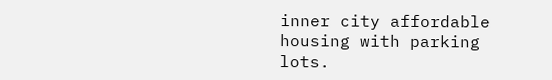inner city affordable housing with parking lots.